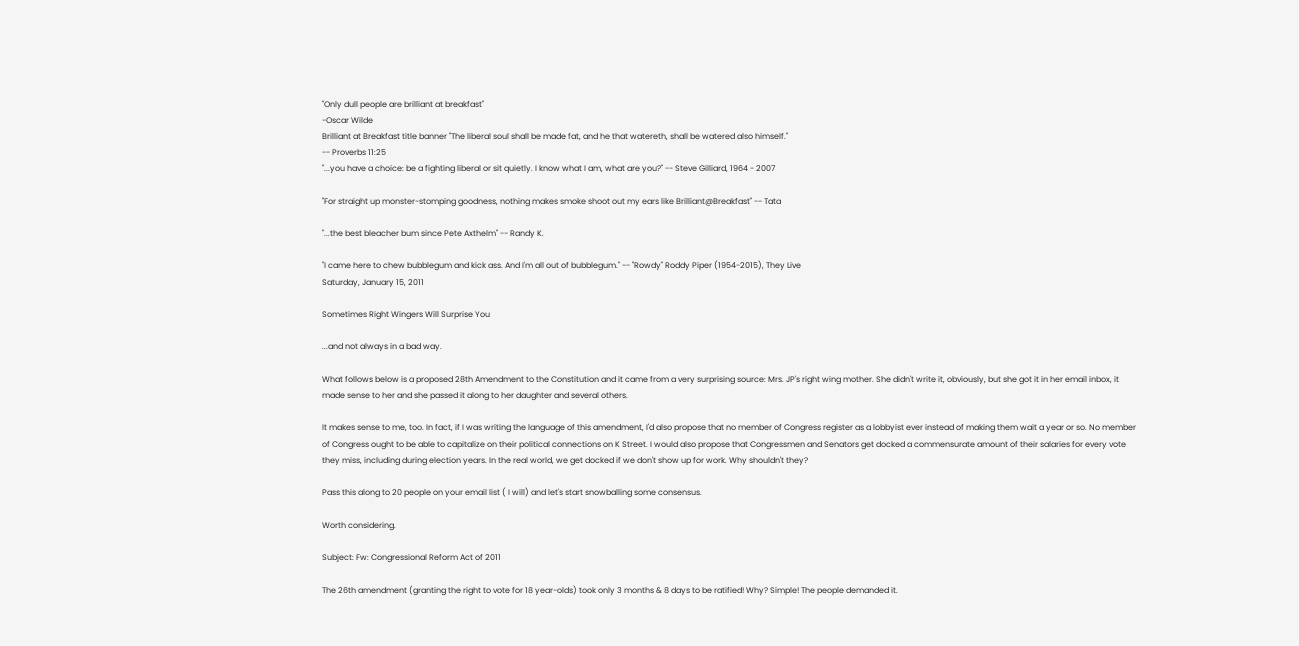"Only dull people are brilliant at breakfast"
-Oscar Wilde
Brilliant at Breakfast title banner "The liberal soul shall be made fat, and he that watereth, shall be watered also himself."
-- Proverbs 11:25
"...you have a choice: be a fighting liberal or sit quietly. I know what I am, what are you?" -- Steve Gilliard, 1964 - 2007

"For straight up monster-stomping goodness, nothing makes smoke shoot out my ears like Brilliant@Breakfast" -- Tata

"...the best bleacher bum since Pete Axthelm" -- Randy K.

"I came here to chew bubblegum and kick ass. And I'm all out of bubblegum." -- "Rowdy" Roddy Piper (1954-2015), They Live
Saturday, January 15, 2011

Sometimes Right Wingers Will Surprise You

...and not always in a bad way.

What follows below is a proposed 28th Amendment to the Constitution and it came from a very surprising source: Mrs. JP's right wing mother. She didn't write it, obviously, but she got it in her email inbox, it made sense to her and she passed it along to her daughter and several others.

It makes sense to me, too. In fact, if I was writing the language of this amendment, I'd also propose that no member of Congress register as a lobbyist ever instead of making them wait a year or so. No member of Congress ought to be able to capitalize on their political connections on K Street. I would also propose that Congressmen and Senators get docked a commensurate amount of their salaries for every vote they miss, including during election years. In the real world, we get docked if we don't show up for work. Why shouldn't they?

Pass this along to 20 people on your email list ( I will) and let's start snowballing some consensus.

Worth considering.

Subject: Fw: Congressional Reform Act of 2011

The 26th amendment (granting the right to vote for 18 year-olds) took only 3 months & 8 days to be ratified! Why? Simple! The people demanded it.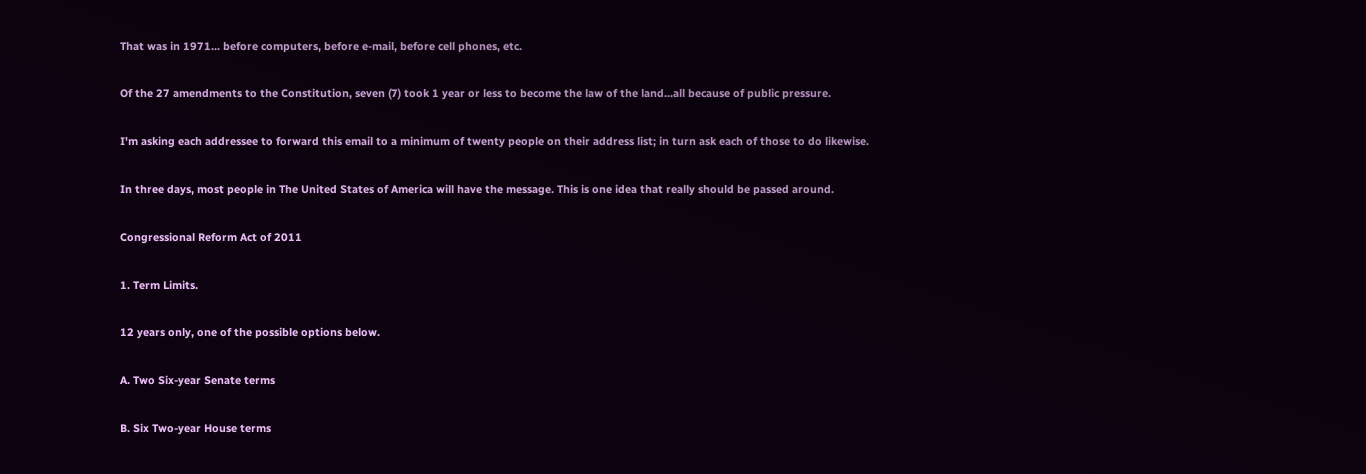That was in 1971... before computers, before e-mail, before cell phones, etc.

Of the 27 amendments to the Constitution, seven (7) took 1 year or less to become the law of the land...all because of public pressure.

I'm asking each addressee to forward this email to a minimum of twenty people on their address list; in turn ask each of those to do likewise.

In three days, most people in The United States of America will have the message. This is one idea that really should be passed around.

Congressional Reform Act of 2011

1. Term Limits.

12 years only, one of the possible options below.

A. Two Six-year Senate terms

B. Six Two-year House terms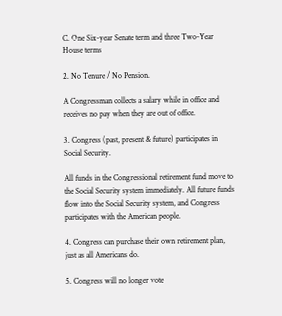C. One Six-year Senate term and three Two-Year House terms

2. No Tenure / No Pension.

A Congressman collects a salary while in office and receives no pay when they are out of office.

3. Congress (past, present & future) participates in Social Security.

All funds in the Congressional retirement fund move to the Social Security system immediately. All future funds flow into the Social Security system, and Congress participates with the American people.

4. Congress can purchase their own retirement plan, just as all Americans do.

5. Congress will no longer vote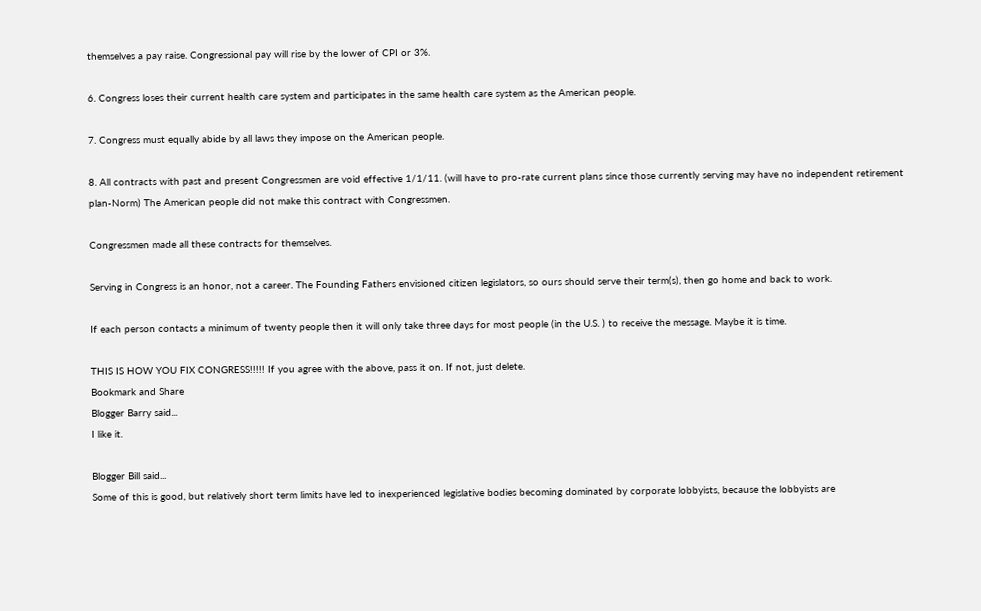themselves a pay raise. Congressional pay will rise by the lower of CPI or 3%.

6. Congress loses their current health care system and participates in the same health care system as the American people.

7. Congress must equally abide by all laws they impose on the American people.

8. All contracts with past and present Congressmen are void effective 1/1/11. (will have to pro-rate current plans since those currently serving may have no independent retirement plan-Norm) The American people did not make this contract with Congressmen.

Congressmen made all these contracts for themselves.

Serving in Congress is an honor, not a career. The Founding Fathers envisioned citizen legislators, so ours should serve their term(s), then go home and back to work.

If each person contacts a minimum of twenty people then it will only take three days for most people (in the U.S. ) to receive the message. Maybe it is time.

THIS IS HOW YOU FIX CONGRESS!!!!! If you agree with the above, pass it on. If not, just delete.
Bookmark and Share
Blogger Barry said...
I like it.

Blogger Bill said...
Some of this is good, but relatively short term limits have led to inexperienced legislative bodies becoming dominated by corporate lobbyists, because the lobbyists are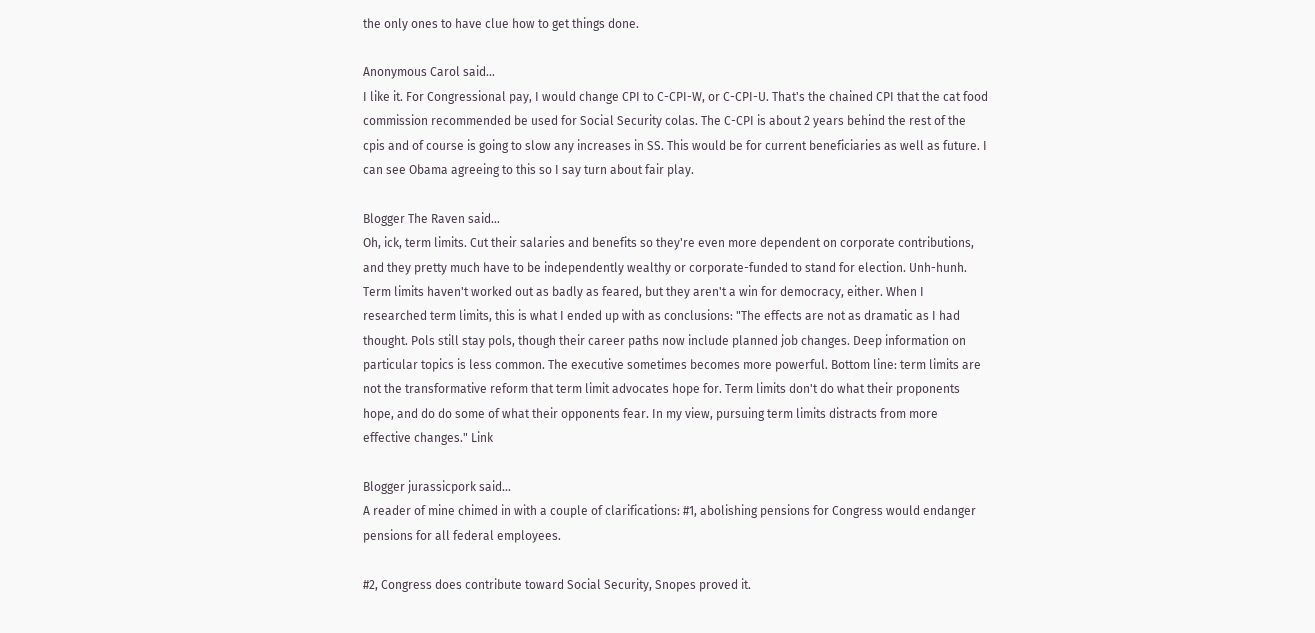the only ones to have clue how to get things done.

Anonymous Carol said...
I like it. For Congressional pay, I would change CPI to C-CPI-W, or C-CPI-U. That's the chained CPI that the cat food commission recommended be used for Social Security colas. The C-CPI is about 2 years behind the rest of the cpis and of course is going to slow any increases in SS. This would be for current beneficiaries as well as future. I can see Obama agreeing to this so I say turn about fair play.

Blogger The Raven said...
Oh, ick, term limits. Cut their salaries and benefits so they're even more dependent on corporate contributions, and they pretty much have to be independently wealthy or corporate-funded to stand for election. Unh-hunh. Term limits haven't worked out as badly as feared, but they aren't a win for democracy, either. When I researched term limits, this is what I ended up with as conclusions: "The effects are not as dramatic as I had thought. Pols still stay pols, though their career paths now include planned job changes. Deep information on particular topics is less common. The executive sometimes becomes more powerful. Bottom line: term limits are not the transformative reform that term limit advocates hope for. Term limits don't do what their proponents hope, and do do some of what their opponents fear. In my view, pursuing term limits distracts from more effective changes." Link

Blogger jurassicpork said...
A reader of mine chimed in with a couple of clarifications: #1, abolishing pensions for Congress would endanger pensions for all federal employees.

#2, Congress does contribute toward Social Security, Snopes proved it.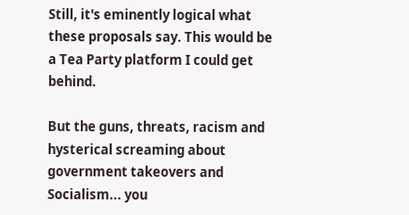Still, it's eminently logical what these proposals say. This would be a Tea Party platform I could get behind.

But the guns, threats, racism and hysterical screaming about government takeovers and Socialism... you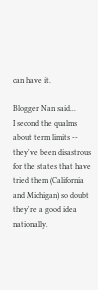can have it.

Blogger Nan said...
I second the qualms about term limits -- they've been disastrous for the states that have tried them (California and Michigan) so doubt they're a good idea nationally.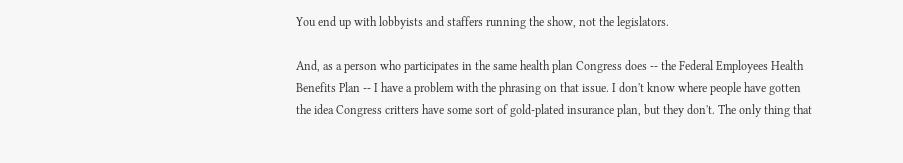You end up with lobbyists and staffers running the show, not the legislators.

And, as a person who participates in the same health plan Congress does -- the Federal Employees Health Benefits Plan -- I have a problem with the phrasing on that issue. I don't know where people have gotten the idea Congress critters have some sort of gold-plated insurance plan, but they don't. The only thing that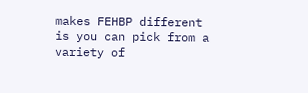makes FEHBP different is you can pick from a variety of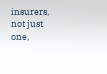insurers, not just one,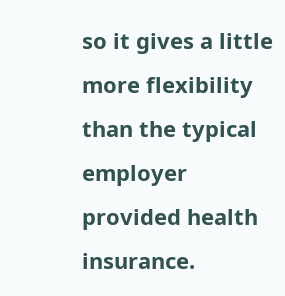so it gives a little more flexibility than the typical employer provided health insurance.